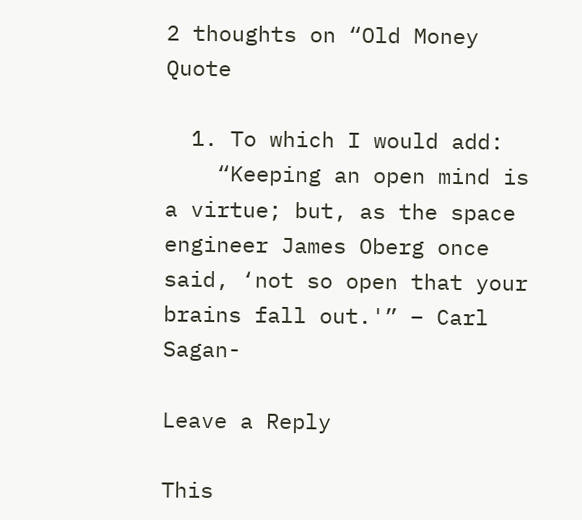2 thoughts on “Old Money Quote

  1. To which I would add:
    “Keeping an open mind is a virtue; but, as the space engineer James Oberg once said, ‘not so open that your brains fall out.'” – Carl Sagan-

Leave a Reply

This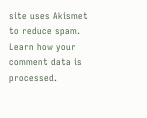site uses Akismet to reduce spam. Learn how your comment data is processed.